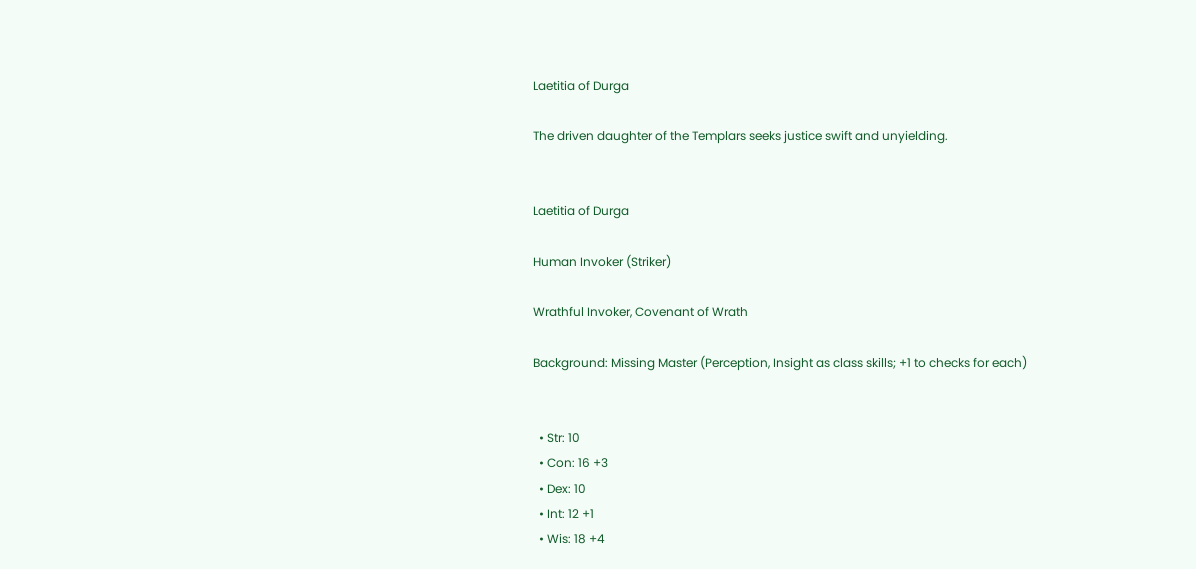Laetitia of Durga

The driven daughter of the Templars seeks justice swift and unyielding.


Laetitia of Durga

Human Invoker (Striker)

Wrathful Invoker, Covenant of Wrath

Background: Missing Master (Perception, Insight as class skills; +1 to checks for each)


  • Str: 10
  • Con: 16 +3
  • Dex: 10
  • Int: 12 +1
  • Wis: 18 +4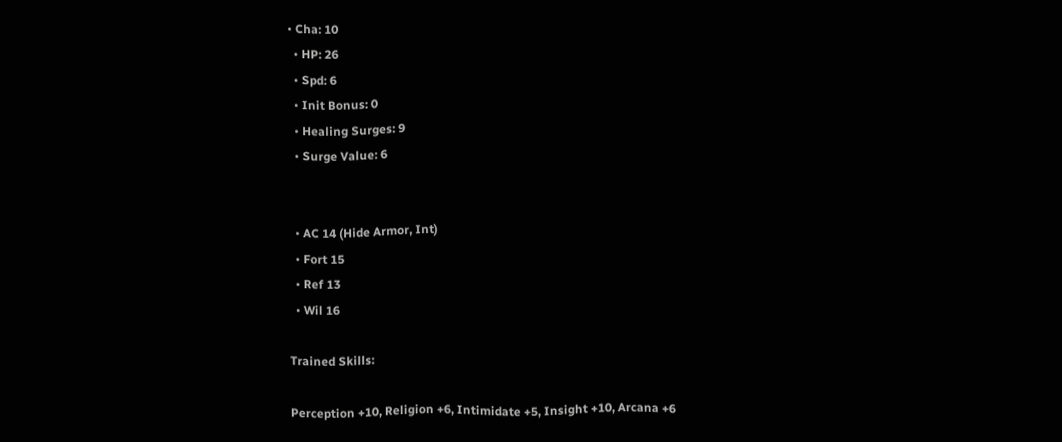• Cha: 10
  • HP: 26
  • Spd: 6
  • Init Bonus: 0
  • Healing Surges: 9
  • Surge Value: 6


  • AC 14 (Hide Armor, Int)
  • Fort 15
  • Ref 13
  • Wil 16

Trained Skills:

Perception +10, Religion +6, Intimidate +5, Insight +10, Arcana +6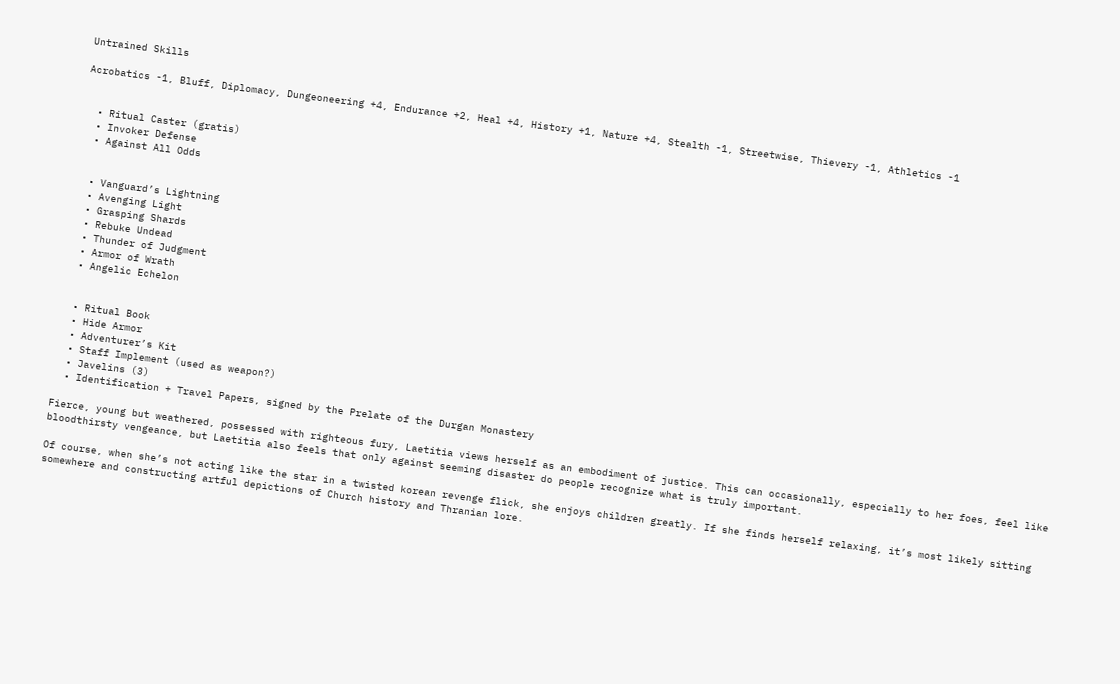Untrained Skills

Acrobatics -1, Bluff, Diplomacy, Dungeoneering +4, Endurance +2, Heal +4, History +1, Nature +4, Stealth -1, Streetwise, Thievery -1, Athletics -1


  • Ritual Caster (gratis)
  • Invoker Defense
  • Against All Odds


  • Vanguard’s Lightning
  • Avenging Light
  • Grasping Shards
  • Rebuke Undead
  • Thunder of Judgment
  • Armor of Wrath
  • Angelic Echelon


  • Ritual Book
  • Hide Armor
  • Adventurer’s Kit
  • Staff Implement (used as weapon?)
  • Javelins (3)
  • Identification + Travel Papers, signed by the Prelate of the Durgan Monastery

Fierce, young but weathered, possessed with righteous fury, Laetitia views herself as an embodiment of justice. This can occasionally, especially to her foes, feel like bloodthirsty vengeance, but Laetitia also feels that only against seeming disaster do people recognize what is truly important.

Of course, when she’s not acting like the star in a twisted korean revenge flick, she enjoys children greatly. If she finds herself relaxing, it’s most likely sitting somewhere and constructing artful depictions of Church history and Thranian lore.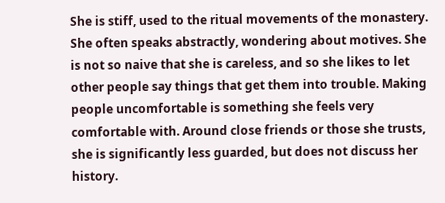She is stiff, used to the ritual movements of the monastery. She often speaks abstractly, wondering about motives. She is not so naive that she is careless, and so she likes to let other people say things that get them into trouble. Making people uncomfortable is something she feels very comfortable with. Around close friends or those she trusts, she is significantly less guarded, but does not discuss her history.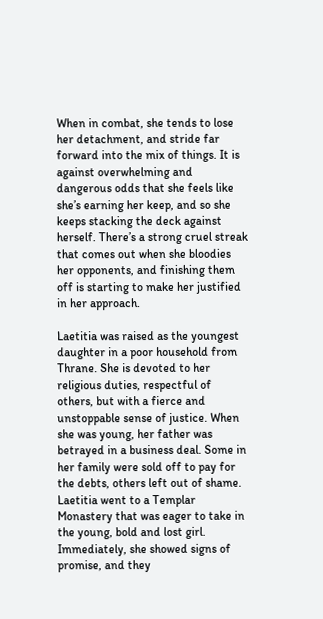When in combat, she tends to lose her detachment, and stride far forward into the mix of things. It is against overwhelming and dangerous odds that she feels like she’s earning her keep, and so she keeps stacking the deck against herself. There’s a strong cruel streak that comes out when she bloodies her opponents, and finishing them off is starting to make her justified in her approach.

Laetitia was raised as the youngest daughter in a poor household from Thrane. She is devoted to her religious duties, respectful of others, but with a fierce and unstoppable sense of justice. When she was young, her father was betrayed in a business deal. Some in her family were sold off to pay for the debts, others left out of shame. Laetitia went to a Templar Monastery that was eager to take in the young, bold and lost girl. Immediately, she showed signs of promise, and they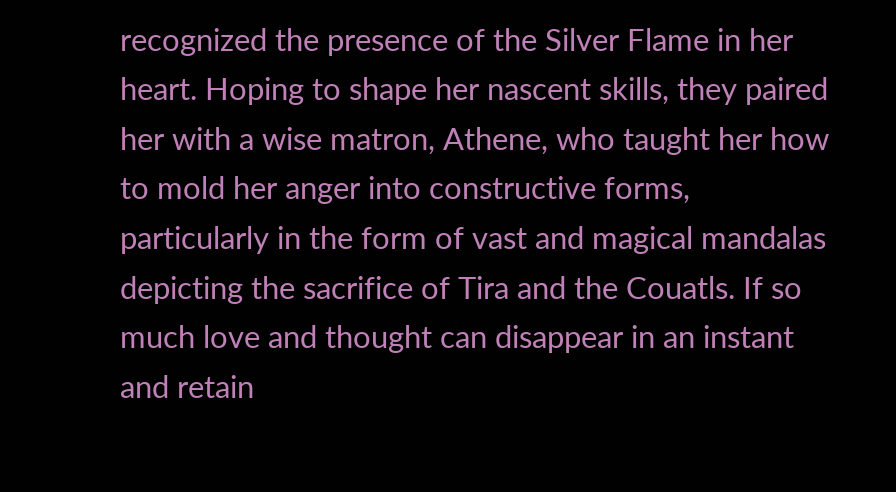recognized the presence of the Silver Flame in her heart. Hoping to shape her nascent skills, they paired her with a wise matron, Athene, who taught her how to mold her anger into constructive forms, particularly in the form of vast and magical mandalas depicting the sacrifice of Tira and the Couatls. If so much love and thought can disappear in an instant and retain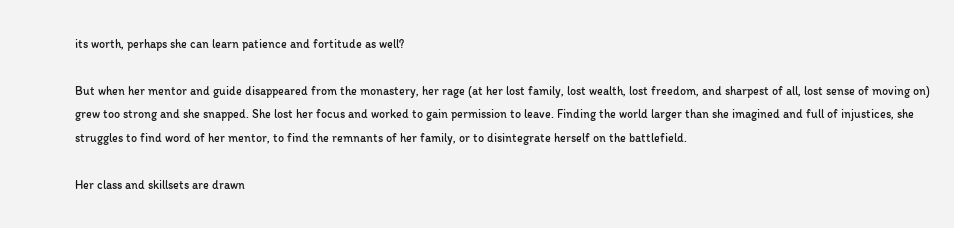its worth, perhaps she can learn patience and fortitude as well?

But when her mentor and guide disappeared from the monastery, her rage (at her lost family, lost wealth, lost freedom, and sharpest of all, lost sense of moving on) grew too strong and she snapped. She lost her focus and worked to gain permission to leave. Finding the world larger than she imagined and full of injustices, she struggles to find word of her mentor, to find the remnants of her family, or to disintegrate herself on the battlefield.

Her class and skillsets are drawn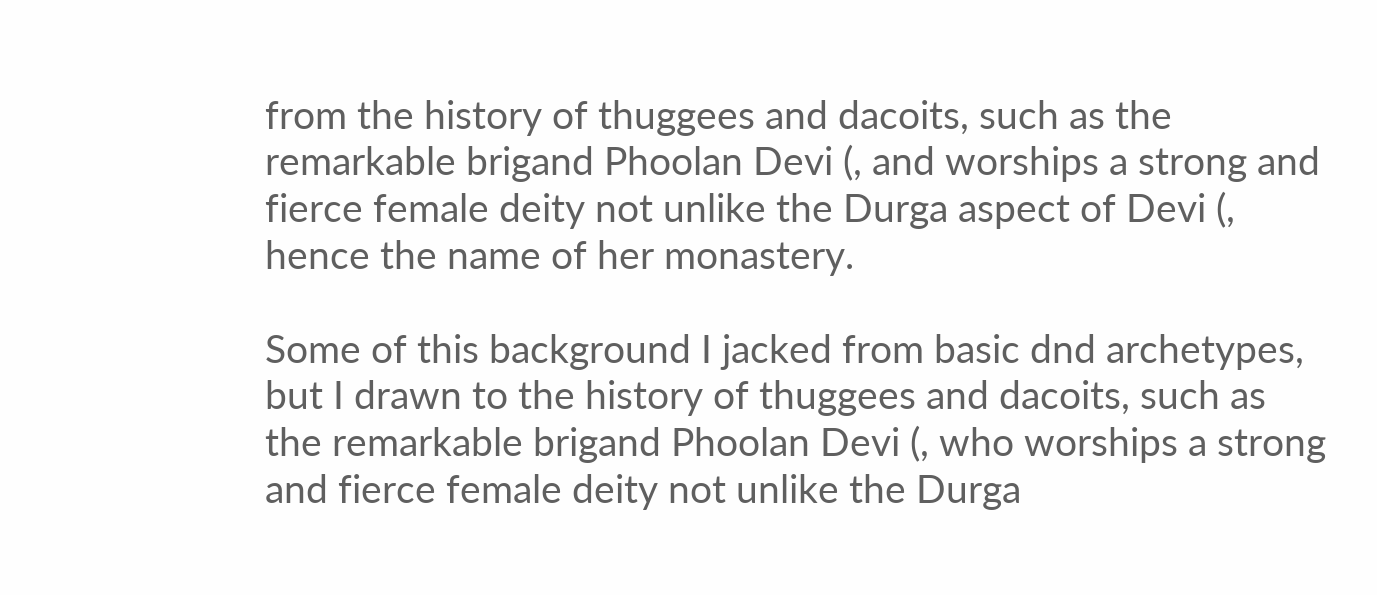from the history of thuggees and dacoits, such as the remarkable brigand Phoolan Devi (, and worships a strong and fierce female deity not unlike the Durga aspect of Devi (, hence the name of her monastery.

Some of this background I jacked from basic dnd archetypes, but I drawn to the history of thuggees and dacoits, such as the remarkable brigand Phoolan Devi (, who worships a strong and fierce female deity not unlike the Durga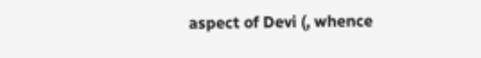aspect of Devi (, whence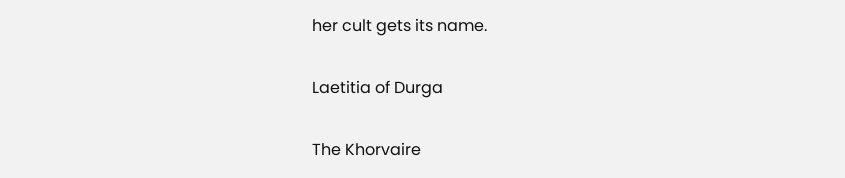her cult gets its name.

Laetitia of Durga

The Khorvaire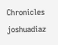Chronicles joshuadiaz